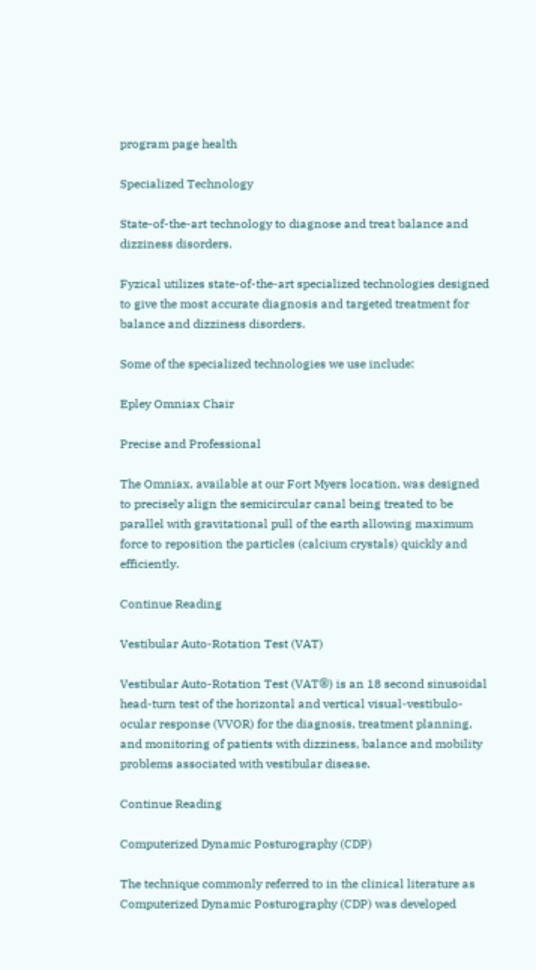program page health

Specialized Technology

State-of-the-art technology to diagnose and treat balance and dizziness disorders.

Fyzical utilizes state-of-the-art specialized technologies designed to give the most accurate diagnosis and targeted treatment for balance and dizziness disorders.

Some of the specialized technologies we use include:

Epley Omniax Chair

Precise and Professional

The Omniax, available at our Fort Myers location, was designed to precisely align the semicircular canal being treated to be parallel with gravitational pull of the earth allowing maximum force to reposition the particles (calcium crystals) quickly and efficiently.

Continue Reading

Vestibular Auto-Rotation Test (VAT)

Vestibular Auto-Rotation Test (VAT®) is an 18 second sinusoidal head-turn test of the horizontal and vertical visual-vestibulo-ocular response (VVOR) for the diagnosis, treatment planning, and monitoring of patients with dizziness, balance and mobility problems associated with vestibular disease.

Continue Reading

Computerized Dynamic Posturography (CDP)

The technique commonly referred to in the clinical literature as Computerized Dynamic Posturography (CDP) was developed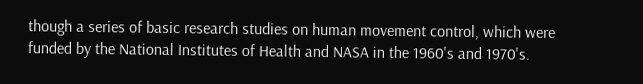though a series of basic research studies on human movement control, which were funded by the National Institutes of Health and NASA in the 1960's and 1970's.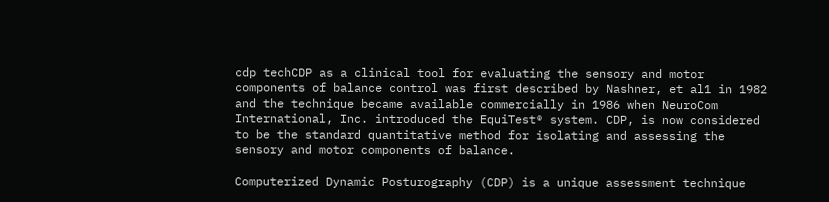cdp techCDP as a clinical tool for evaluating the sensory and motor components of balance control was first described by Nashner, et al1 in 1982 and the technique became available commercially in 1986 when NeuroCom International, Inc. introduced the EquiTest® system. CDP, is now considered to be the standard quantitative method for isolating and assessing the sensory and motor components of balance.

Computerized Dynamic Posturography (CDP) is a unique assessment technique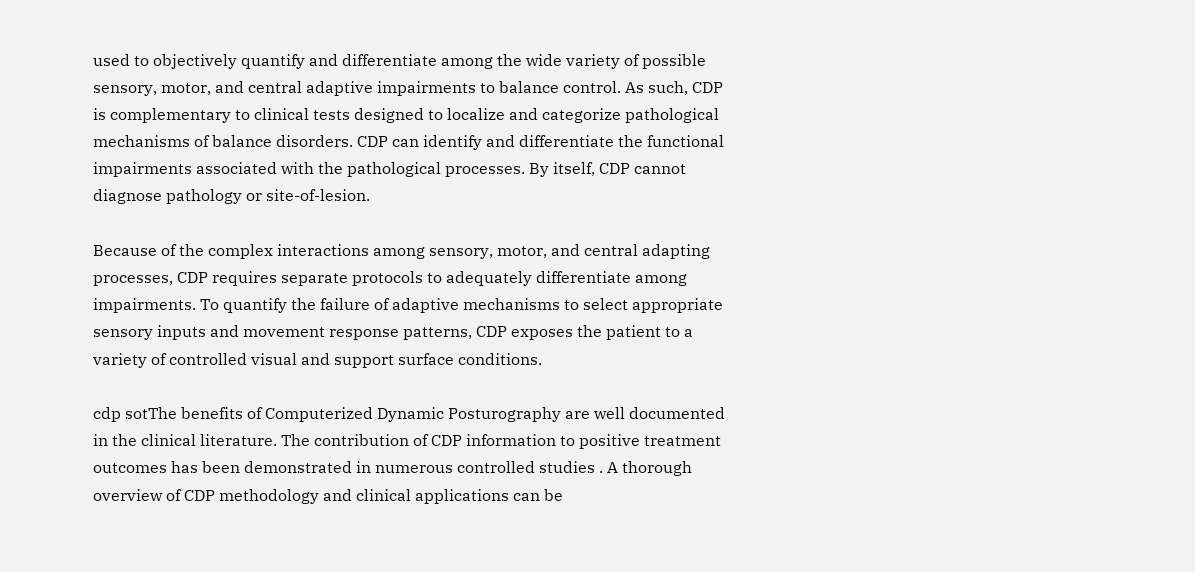used to objectively quantify and differentiate among the wide variety of possible sensory, motor, and central adaptive impairments to balance control. As such, CDP is complementary to clinical tests designed to localize and categorize pathological mechanisms of balance disorders. CDP can identify and differentiate the functional impairments associated with the pathological processes. By itself, CDP cannot diagnose pathology or site-of-lesion.

Because of the complex interactions among sensory, motor, and central adapting processes, CDP requires separate protocols to adequately differentiate among impairments. To quantify the failure of adaptive mechanisms to select appropriate sensory inputs and movement response patterns, CDP exposes the patient to a variety of controlled visual and support surface conditions.

cdp sotThe benefits of Computerized Dynamic Posturography are well documented in the clinical literature. The contribution of CDP information to positive treatment outcomes has been demonstrated in numerous controlled studies . A thorough overview of CDP methodology and clinical applications can be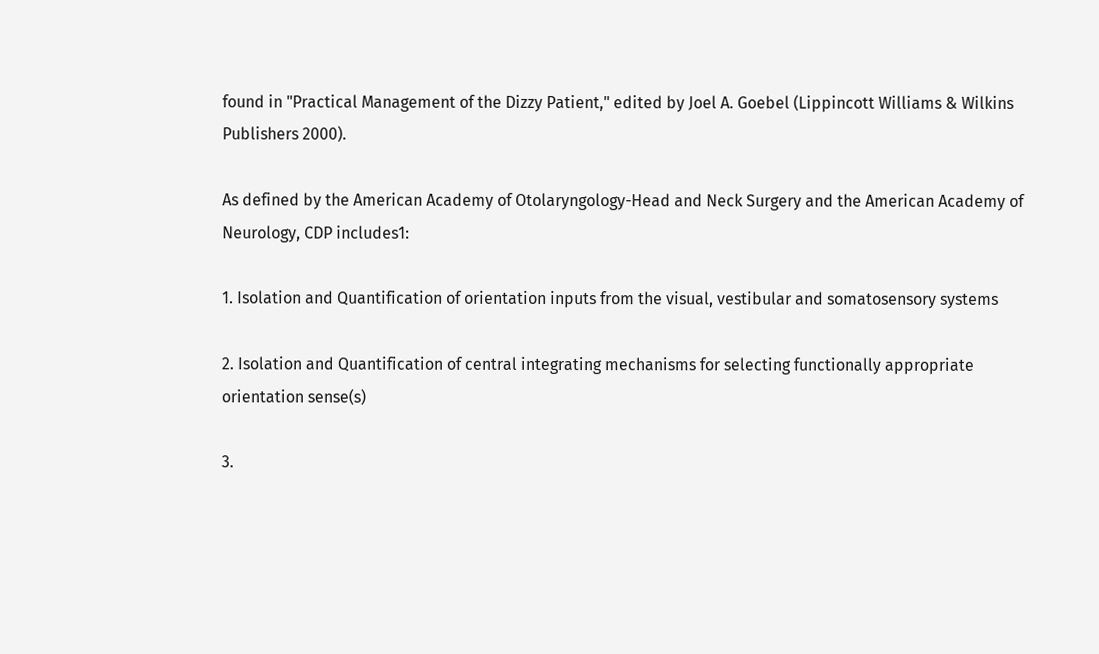found in "Practical Management of the Dizzy Patient," edited by Joel A. Goebel (Lippincott Williams & Wilkins Publishers 2000).

As defined by the American Academy of Otolaryngology-Head and Neck Surgery and the American Academy of Neurology, CDP includes1:

1. Isolation and Quantification of orientation inputs from the visual, vestibular and somatosensory systems

2. Isolation and Quantification of central integrating mechanisms for selecting functionally appropriate orientation sense(s)

3.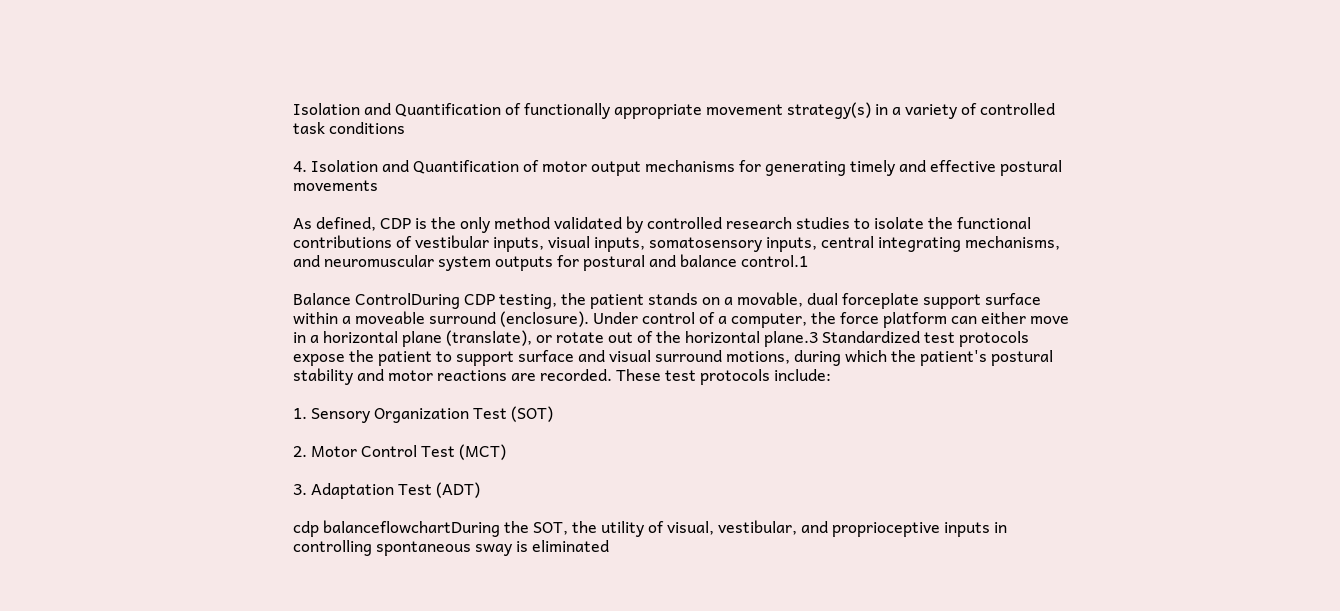Isolation and Quantification of functionally appropriate movement strategy(s) in a variety of controlled task conditions

4. Isolation and Quantification of motor output mechanisms for generating timely and effective postural movements

As defined, CDP is the only method validated by controlled research studies to isolate the functional contributions of vestibular inputs, visual inputs, somatosensory inputs, central integrating mechanisms, and neuromuscular system outputs for postural and balance control.1

Balance ControlDuring CDP testing, the patient stands on a movable, dual forceplate support surface within a moveable surround (enclosure). Under control of a computer, the force platform can either move in a horizontal plane (translate), or rotate out of the horizontal plane.3 Standardized test protocols expose the patient to support surface and visual surround motions, during which the patient's postural stability and motor reactions are recorded. These test protocols include:

1. Sensory Organization Test (SOT)

2. Motor Control Test (MCT)

3. Adaptation Test (ADT)

cdp balanceflowchartDuring the SOT, the utility of visual, vestibular, and proprioceptive inputs in controlling spontaneous sway is eliminated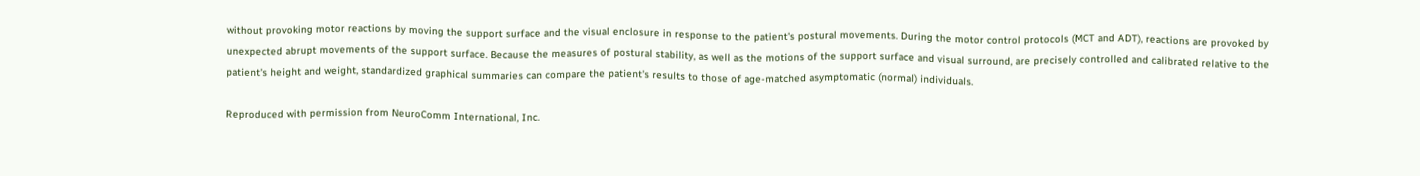without provoking motor reactions by moving the support surface and the visual enclosure in response to the patient's postural movements. During the motor control protocols (MCT and ADT), reactions are provoked by unexpected abrupt movements of the support surface. Because the measures of postural stability, as well as the motions of the support surface and visual surround, are precisely controlled and calibrated relative to the patient's height and weight, standardized graphical summaries can compare the patient's results to those of age-matched asymptomatic (normal) individuals.

Reproduced with permission from NeuroComm International, Inc.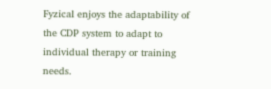Fyzical enjoys the adaptability of the CDP system to adapt to individual therapy or training needs.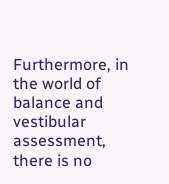Furthermore, in the world of balance and vestibular assessment, there is no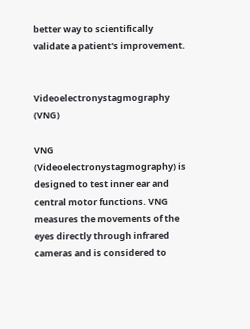better way to scientifically validate a patient's improvement.


Videoelectronystagmography (VNG)

VNG (Videoelectronystagmography) is designed to test inner ear and central motor functions. VNG measures the movements of the eyes directly through infrared cameras and is considered to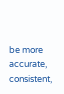be more accurate, consistent,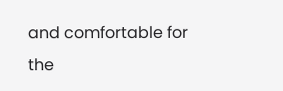and comfortable for the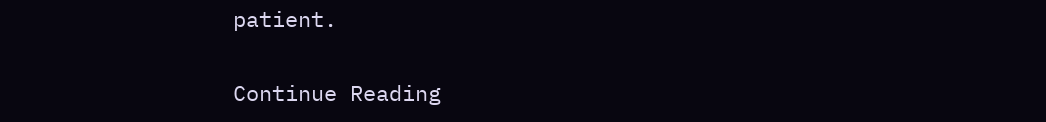patient.

Continue Reading